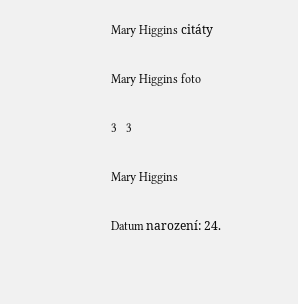Mary Higgins citáty

Mary Higgins foto

3   3

Mary Higgins

Datum narození: 24.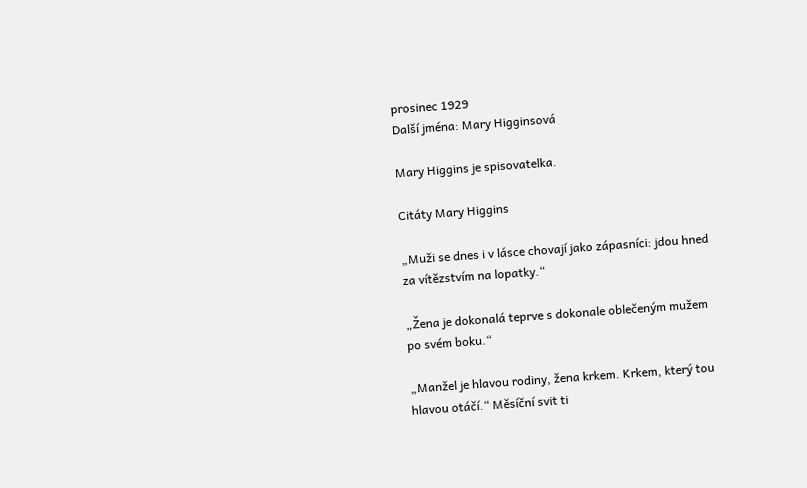prosinec 1929
Další jména: Mary Higginsová

Mary Higgins je spisovatelka.

Citáty Mary Higgins

„Muži se dnes i v lásce chovají jako zápasníci: jdou hned za vítězstvím na lopatky.“

„Žena je dokonalá teprve s dokonale oblečeným mužem po svém boku.“

„Manžel je hlavou rodiny, žena krkem. Krkem, který tou hlavou otáčí.“ Měsíční svit ti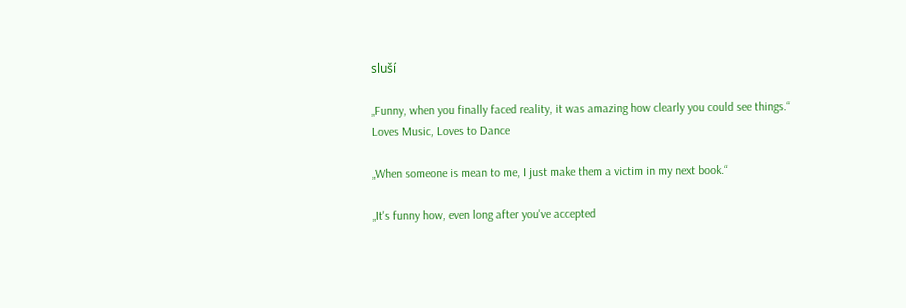sluší

„Funny, when you finally faced reality, it was amazing how clearly you could see things.“ Loves Music, Loves to Dance

„When someone is mean to me, I just make them a victim in my next book.“

„It's funny how, even long after you've accepted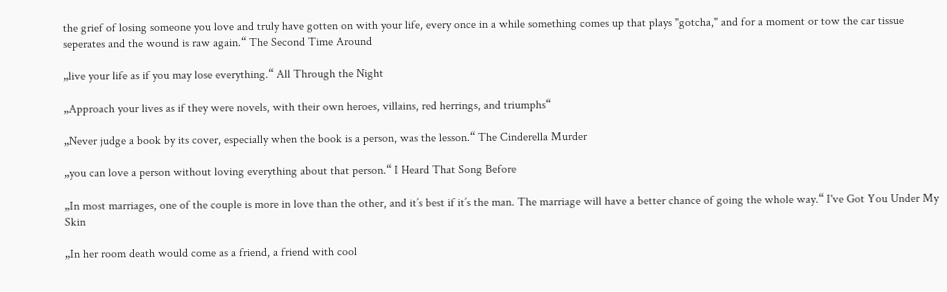the grief of losing someone you love and truly have gotten on with your life, every once in a while something comes up that plays "gotcha," and for a moment or tow the car tissue seperates and the wound is raw again.“ The Second Time Around

„live your life as if you may lose everything.“ All Through the Night

„Approach your lives as if they were novels, with their own heroes, villains, red herrings, and triumphs“

„Never judge a book by its cover, especially when the book is a person, was the lesson.“ The Cinderella Murder

„you can love a person without loving everything about that person.“ I Heard That Song Before

„In most marriages, one of the couple is more in love than the other, and it’s best if it’s the man. The marriage will have a better chance of going the whole way.“ I've Got You Under My Skin

„In her room death would come as a friend, a friend with cool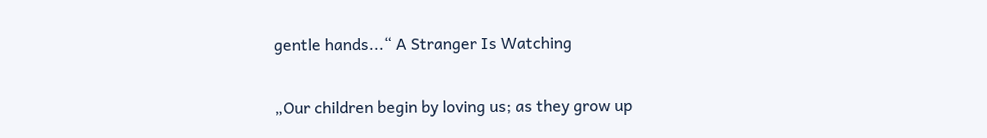gentle hands...“ A Stranger Is Watching

„Our children begin by loving us; as they grow up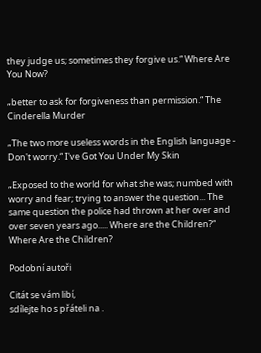they judge us; sometimes they forgive us.“ Where Are You Now?

„better to ask for forgiveness than permission.“ The Cinderella Murder

„The two more useless words in the English language - Don't worry.“ I've Got You Under My Skin

„Exposed to the world for what she was; numbed with worry and fear; trying to answer the question... The same question the police had thrown at her over and over seven years ago..... Where are the Children?“ Where Are the Children?

Podobní autoři

Citát se vám libí,
sdílejte ho s přáteli na .